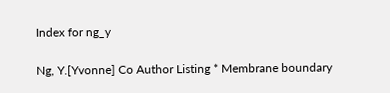Index for ng_y

Ng, Y.[Yvonne] Co Author Listing * Membrane boundary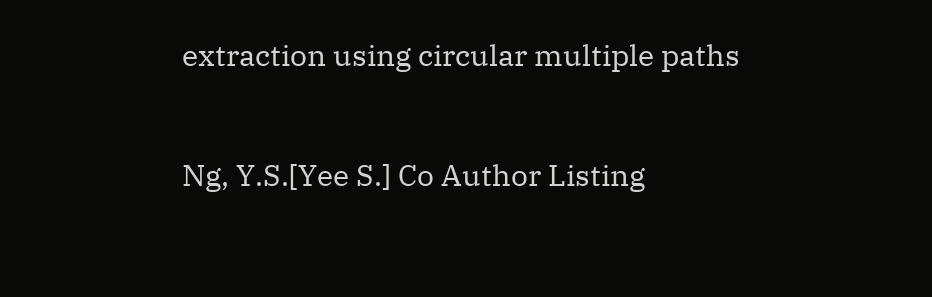extraction using circular multiple paths

Ng, Y.S.[Yee S.] Co Author Listing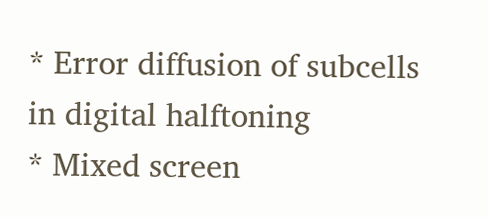* Error diffusion of subcells in digital halftoning
* Mixed screen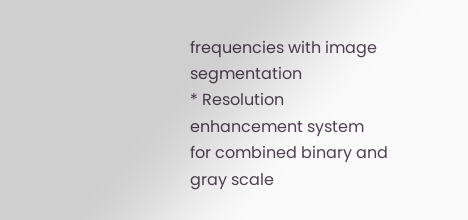frequencies with image segmentation
* Resolution enhancement system for combined binary and gray scale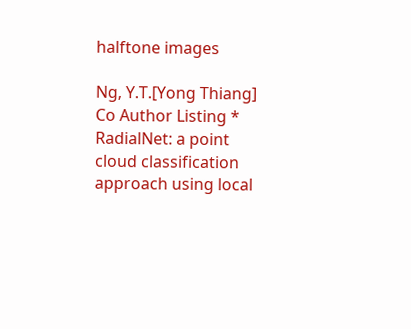halftone images

Ng, Y.T.[Yong Thiang] Co Author Listing * RadialNet: a point cloud classification approach using local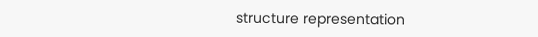structure representation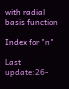with radial basis function

Index for "n"

Last update:26-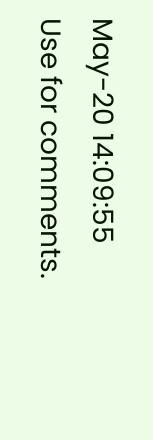May-20 14:09:55
Use for comments.